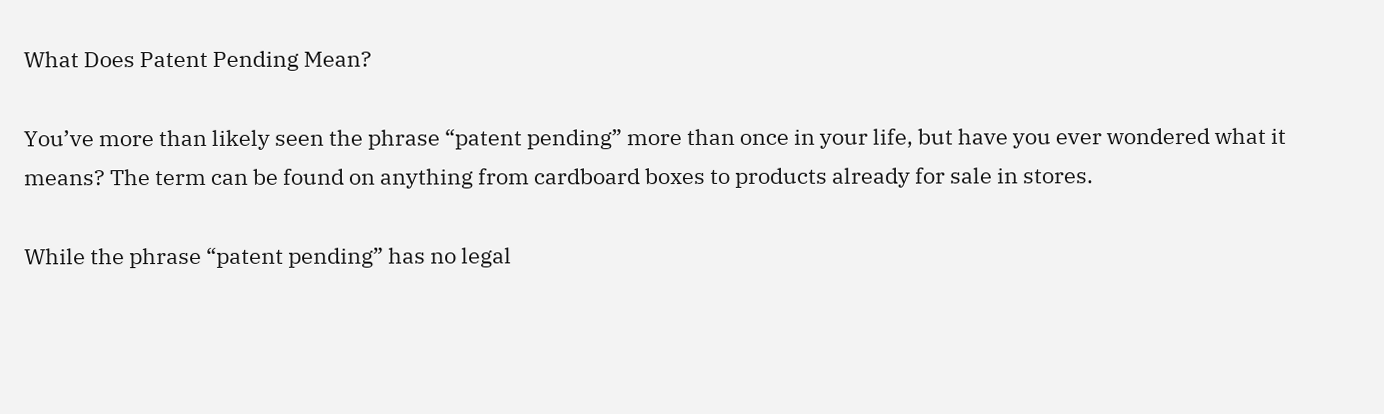What Does Patent Pending Mean?

You’ve more than likely seen the phrase “patent pending” more than once in your life, but have you ever wondered what it means? The term can be found on anything from cardboard boxes to products already for sale in stores.

While the phrase “patent pending” has no legal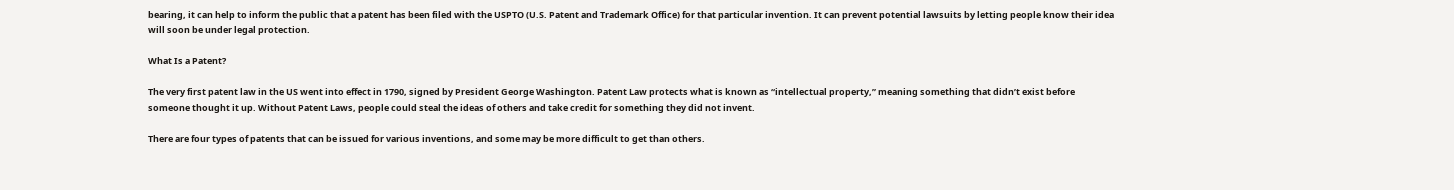bearing, it can help to inform the public that a patent has been filed with the USPTO (U.S. Patent and Trademark Office) for that particular invention. It can prevent potential lawsuits by letting people know their idea will soon be under legal protection.

What Is a Patent?

The very first patent law in the US went into effect in 1790, signed by President George Washington. Patent Law protects what is known as “intellectual property,” meaning something that didn’t exist before someone thought it up. Without Patent Laws, people could steal the ideas of others and take credit for something they did not invent.

There are four types of patents that can be issued for various inventions, and some may be more difficult to get than others.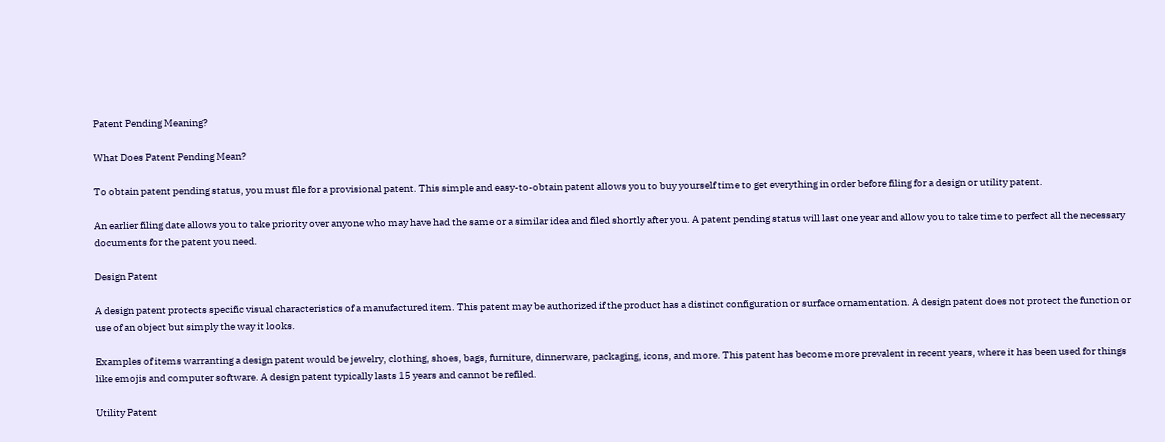Patent Pending Meaning?

What Does Patent Pending Mean?

To obtain patent pending status, you must file for a provisional patent. This simple and easy-to-obtain patent allows you to buy yourself time to get everything in order before filing for a design or utility patent.

An earlier filing date allows you to take priority over anyone who may have had the same or a similar idea and filed shortly after you. A patent pending status will last one year and allow you to take time to perfect all the necessary documents for the patent you need.

Design Patent

A design patent protects specific visual characteristics of a manufactured item. This patent may be authorized if the product has a distinct configuration or surface ornamentation. A design patent does not protect the function or use of an object but simply the way it looks.

Examples of items warranting a design patent would be jewelry, clothing, shoes, bags, furniture, dinnerware, packaging, icons, and more. This patent has become more prevalent in recent years, where it has been used for things like emojis and computer software. A design patent typically lasts 15 years and cannot be refiled.

Utility Patent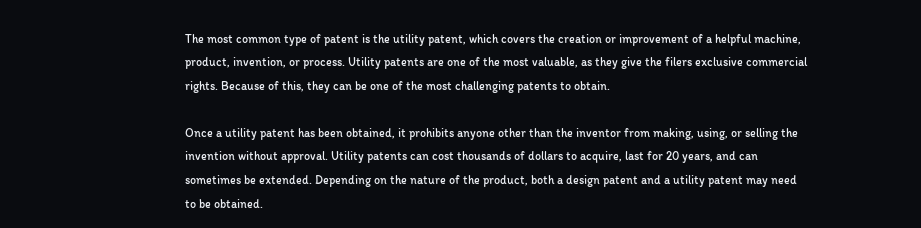The most common type of patent is the utility patent, which covers the creation or improvement of a helpful machine, product, invention, or process. Utility patents are one of the most valuable, as they give the filers exclusive commercial rights. Because of this, they can be one of the most challenging patents to obtain.

Once a utility patent has been obtained, it prohibits anyone other than the inventor from making, using, or selling the invention without approval. Utility patents can cost thousands of dollars to acquire, last for 20 years, and can sometimes be extended. Depending on the nature of the product, both a design patent and a utility patent may need to be obtained.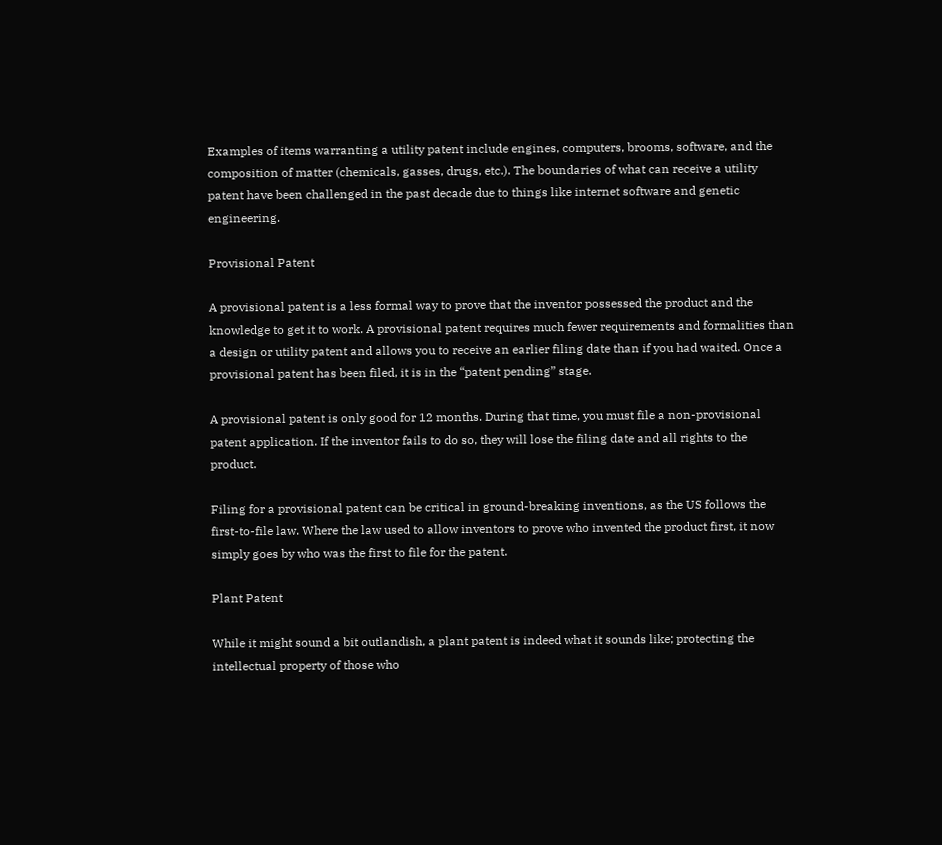Examples of items warranting a utility patent include engines, computers, brooms, software, and the composition of matter (chemicals, gasses, drugs, etc.). The boundaries of what can receive a utility patent have been challenged in the past decade due to things like internet software and genetic engineering.

Provisional Patent

A provisional patent is a less formal way to prove that the inventor possessed the product and the knowledge to get it to work. A provisional patent requires much fewer requirements and formalities than a design or utility patent and allows you to receive an earlier filing date than if you had waited. Once a provisional patent has been filed, it is in the “patent pending” stage.

A provisional patent is only good for 12 months. During that time, you must file a non-provisional patent application. If the inventor fails to do so, they will lose the filing date and all rights to the product.

Filing for a provisional patent can be critical in ground-breaking inventions, as the US follows the first-to-file law. Where the law used to allow inventors to prove who invented the product first, it now simply goes by who was the first to file for the patent.

Plant Patent

While it might sound a bit outlandish, a plant patent is indeed what it sounds like; protecting the intellectual property of those who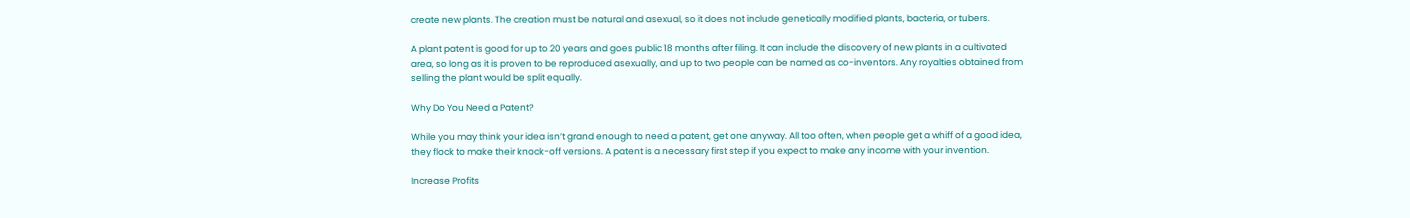create new plants. The creation must be natural and asexual, so it does not include genetically modified plants, bacteria, or tubers.

A plant patent is good for up to 20 years and goes public 18 months after filing. It can include the discovery of new plants in a cultivated area, so long as it is proven to be reproduced asexually, and up to two people can be named as co-inventors. Any royalties obtained from selling the plant would be split equally.

Why Do You Need a Patent?

While you may think your idea isn’t grand enough to need a patent, get one anyway. All too often, when people get a whiff of a good idea, they flock to make their knock-off versions. A patent is a necessary first step if you expect to make any income with your invention.

Increase Profits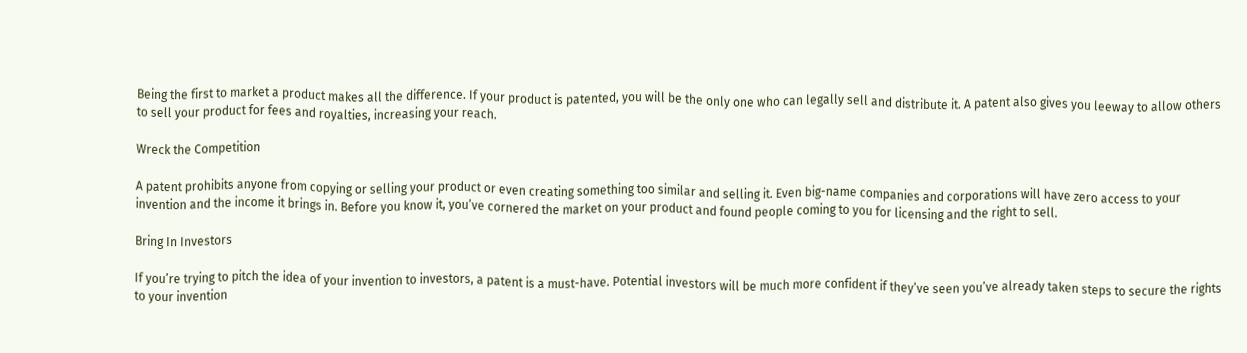Being the first to market a product makes all the difference. If your product is patented, you will be the only one who can legally sell and distribute it. A patent also gives you leeway to allow others to sell your product for fees and royalties, increasing your reach.

Wreck the Competition

A patent prohibits anyone from copying or selling your product or even creating something too similar and selling it. Even big-name companies and corporations will have zero access to your invention and the income it brings in. Before you know it, you’ve cornered the market on your product and found people coming to you for licensing and the right to sell.

Bring In Investors

If you’re trying to pitch the idea of your invention to investors, a patent is a must-have. Potential investors will be much more confident if they’ve seen you’ve already taken steps to secure the rights to your invention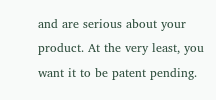and are serious about your product. At the very least, you want it to be patent pending.